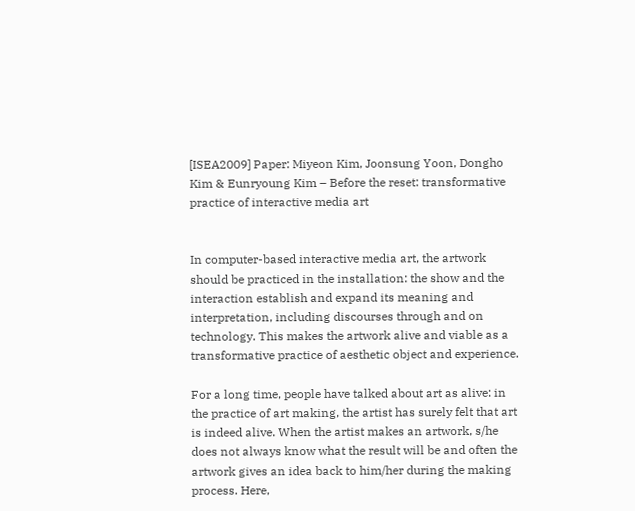[ISEA2009] Paper: Miyeon Kim, Joonsung Yoon, Dongho Kim & Eunryoung Kim – Before the reset: transformative practice of interactive media art


In computer-based interactive media art, the artwork should be practiced in the installation: the show and the interaction establish and expand its meaning and interpretation, including discourses through and on technology. This makes the artwork alive and viable as a transformative practice of aesthetic object and experience.

For a long time, people have talked about art as alive: in the practice of art making, the artist has surely felt that art is indeed alive. When the artist makes an artwork, s/he does not always know what the result will be and often the artwork gives an idea back to him/her during the making process. Here,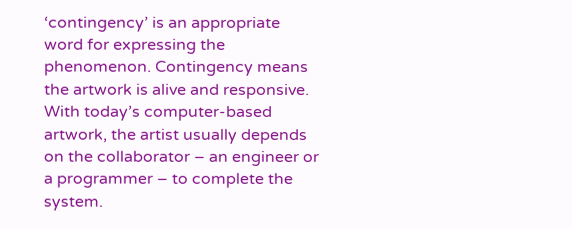‘contingency’ is an appropriate word for expressing the phenomenon. Contingency means the artwork is alive and responsive. With today’s computer-based artwork, the artist usually depends on the collaborator – an engineer or a programmer – to complete the system.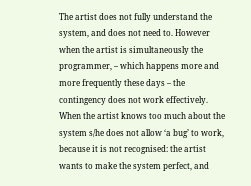The artist does not fully understand the system, and does not need to. However when the artist is simultaneously the programmer, – which happens more and more frequently these days – the contingency does not work effectively. When the artist knows too much about the system s/he does not allow ‘a bug’ to work, because it is not recognised: the artist wants to make the system perfect, and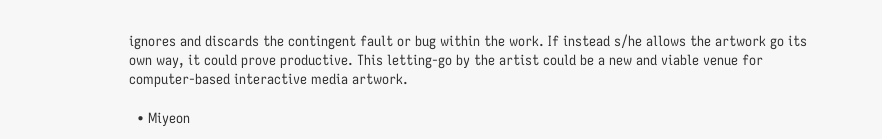ignores and discards the contingent fault or bug within the work. If instead s/he allows the artwork go its own way, it could prove productive. This letting-go by the artist could be a new and viable venue for computer-based interactive media artwork.

  • Miyeon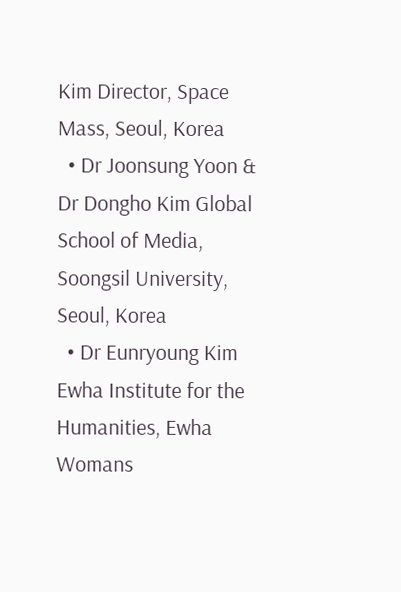Kim Director, Space Mass, Seoul, Korea
  • Dr Joonsung Yoon & Dr Dongho Kim Global School of Media, Soongsil University, Seoul, Korea
  • Dr Eunryoung Kim Ewha Institute for the Humanities, Ewha Womans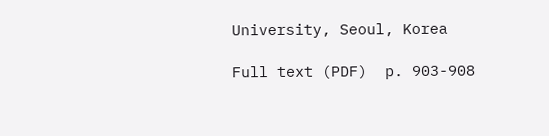University, Seoul, Korea

Full text (PDF)  p. 903-908